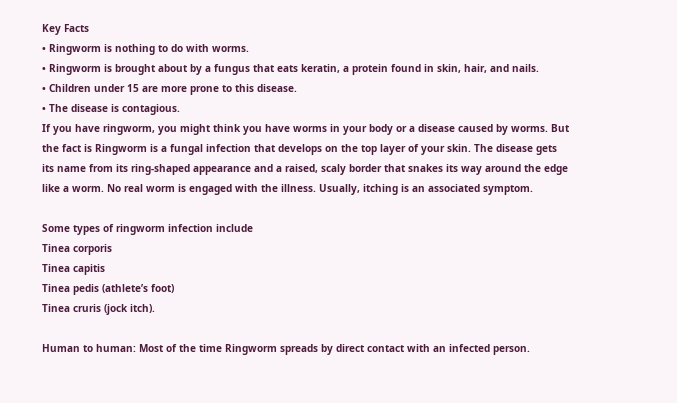Key Facts
• Ringworm is nothing to do with worms.
• Ringworm is brought about by a fungus that eats keratin, a protein found in skin, hair, and nails.
• Children under 15 are more prone to this disease.
• The disease is contagious.
If you have ringworm, you might think you have worms in your body or a disease caused by worms. But the fact is Ringworm is a fungal infection that develops on the top layer of your skin. The disease gets its name from its ring-shaped appearance and a raised, scaly border that snakes its way around the edge like a worm. No real worm is engaged with the illness. Usually, itching is an associated symptom.

Some types of ringworm infection include
Tinea corporis
Tinea capitis
Tinea pedis (athlete’s foot)
Tinea cruris (jock itch).

Human to human: Most of the time Ringworm spreads by direct contact with an infected person.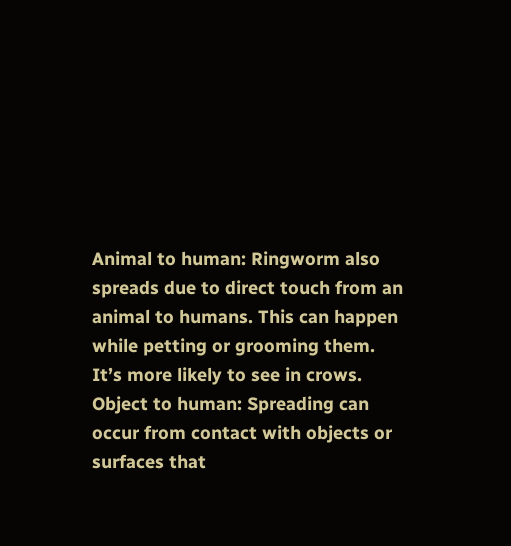Animal to human: Ringworm also spreads due to direct touch from an animal to humans. This can happen while petting or grooming them. It’s more likely to see in crows.
Object to human: Spreading can occur from contact with objects or surfaces that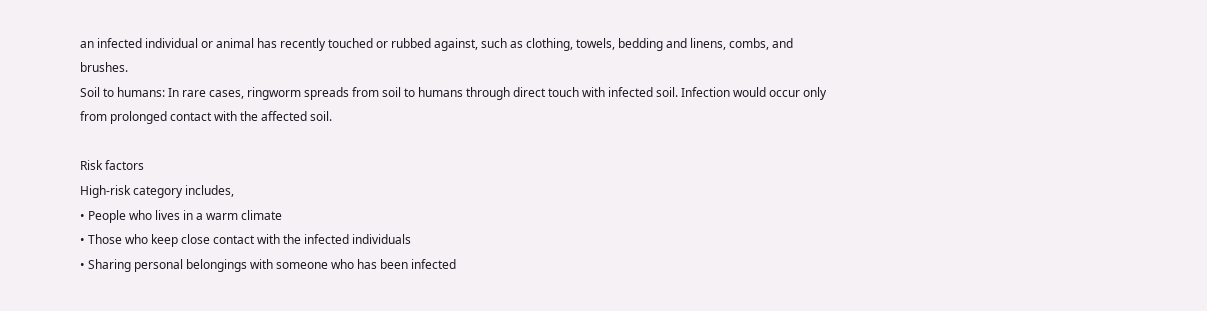an infected individual or animal has recently touched or rubbed against, such as clothing, towels, bedding and linens, combs, and brushes.
Soil to humans: In rare cases, ringworm spreads from soil to humans through direct touch with infected soil. Infection would occur only from prolonged contact with the affected soil.

Risk factors
High-risk category includes,
• People who lives in a warm climate
• Those who keep close contact with the infected individuals
• Sharing personal belongings with someone who has been infected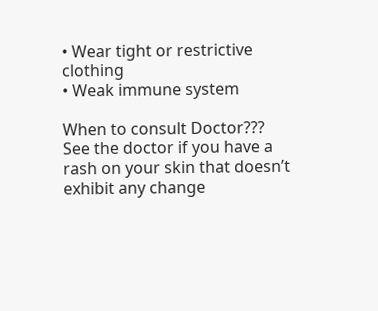• Wear tight or restrictive clothing
• Weak immune system

When to consult Doctor???
See the doctor if you have a rash on your skin that doesn’t exhibit any change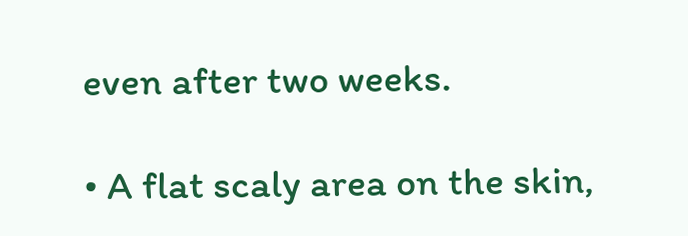even after two weeks.

• A flat scaly area on the skin,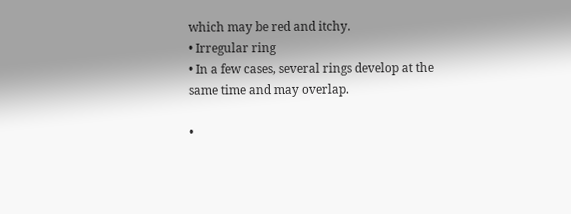which may be red and itchy.
• Irregular ring
• In a few cases, several rings develop at the same time and may overlap.

•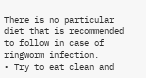There is no particular diet that is recommended to follow in case of ringworm infection.
• Try to eat clean and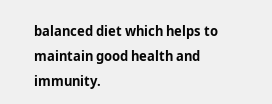balanced diet which helps to maintain good health and immunity.